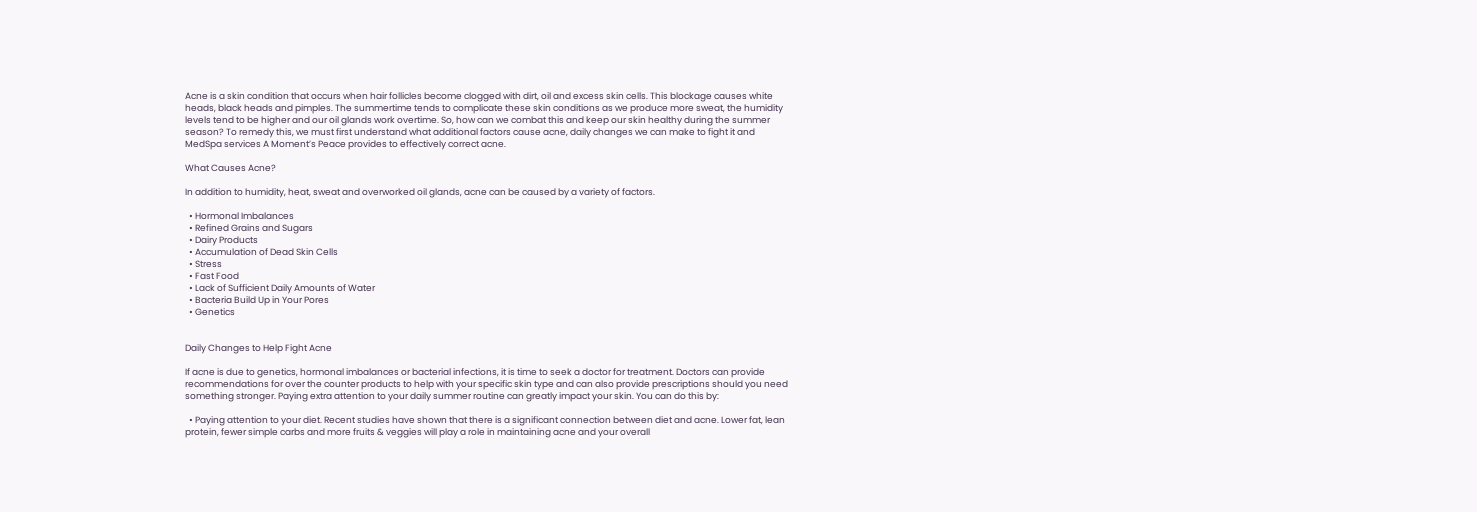Acne is a skin condition that occurs when hair follicles become clogged with dirt, oil and excess skin cells. This blockage causes white heads, black heads and pimples. The summertime tends to complicate these skin conditions as we produce more sweat, the humidity levels tend to be higher and our oil glands work overtime. So, how can we combat this and keep our skin healthy during the summer season? To remedy this, we must first understand what additional factors cause acne, daily changes we can make to fight it and MedSpa services A Moment’s Peace provides to effectively correct acne.

What Causes Acne?

In addition to humidity, heat, sweat and overworked oil glands, acne can be caused by a variety of factors.

  • Hormonal Imbalances
  • Refined Grains and Sugars
  • Dairy Products
  • Accumulation of Dead Skin Cells
  • Stress
  • Fast Food
  • Lack of Sufficient Daily Amounts of Water
  • Bacteria Build Up in Your Pores
  • Genetics


Daily Changes to Help Fight Acne

If acne is due to genetics, hormonal imbalances or bacterial infections, it is time to seek a doctor for treatment. Doctors can provide recommendations for over the counter products to help with your specific skin type and can also provide prescriptions should you need something stronger. Paying extra attention to your daily summer routine can greatly impact your skin. You can do this by:

  • Paying attention to your diet. Recent studies have shown that there is a significant connection between diet and acne. Lower fat, lean protein, fewer simple carbs and more fruits & veggies will play a role in maintaining acne and your overall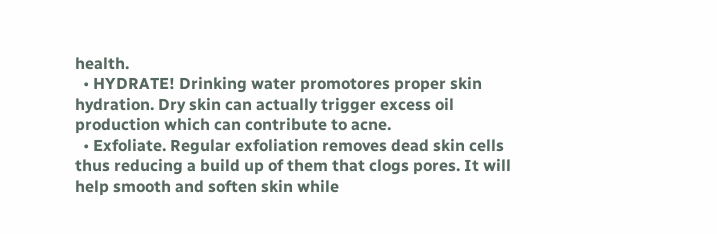health.
  • HYDRATE! Drinking water promotores proper skin hydration. Dry skin can actually trigger excess oil production which can contribute to acne.
  • Exfoliate. Regular exfoliation removes dead skin cells thus reducing a build up of them that clogs pores. It will help smooth and soften skin while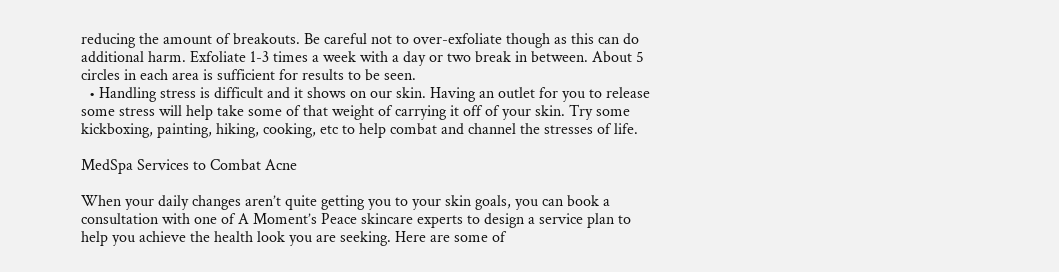reducing the amount of breakouts. Be careful not to over-exfoliate though as this can do additional harm. Exfoliate 1-3 times a week with a day or two break in between. About 5 circles in each area is sufficient for results to be seen.
  • Handling stress is difficult and it shows on our skin. Having an outlet for you to release some stress will help take some of that weight of carrying it off of your skin. Try some kickboxing, painting, hiking, cooking, etc to help combat and channel the stresses of life.

MedSpa Services to Combat Acne

When your daily changes aren’t quite getting you to your skin goals, you can book a consultation with one of A Moment’s Peace skincare experts to design a service plan to help you achieve the health look you are seeking. Here are some of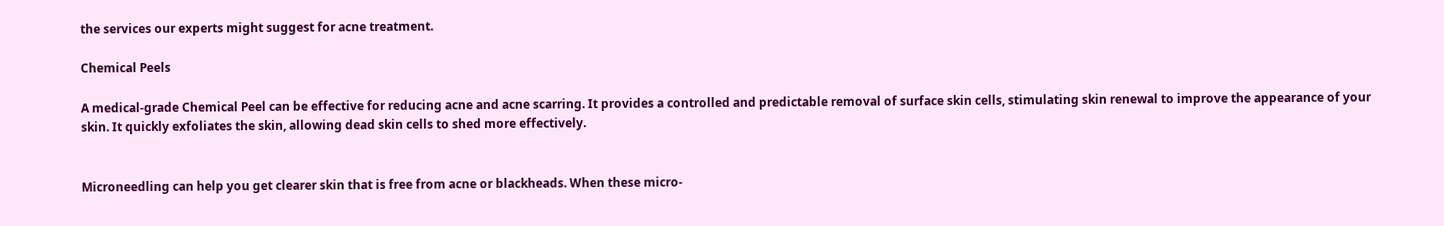the services our experts might suggest for acne treatment.

Chemical Peels

A medical-grade Chemical Peel can be effective for reducing acne and acne scarring. It provides a controlled and predictable removal of surface skin cells, stimulating skin renewal to improve the appearance of your skin. It quickly exfoliates the skin, allowing dead skin cells to shed more effectively.


Microneedling can help you get clearer skin that is free from acne or blackheads. When these micro-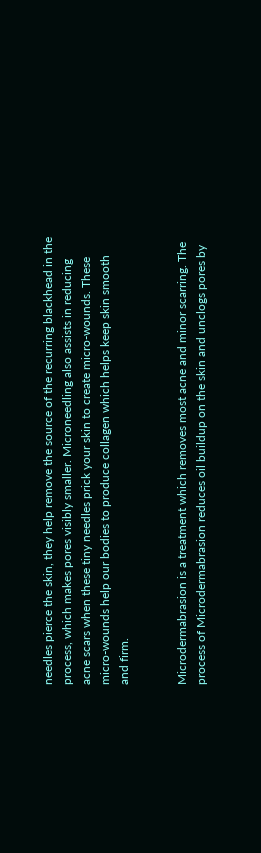needles pierce the skin, they help remove the source of the recurring blackhead in the process, which makes pores visibly smaller. Microneedling also assists in reducing acne scars when these tiny needles prick your skin to create micro-wounds. These micro-wounds help our bodies to produce collagen which helps keep skin smooth and firm.


Microdermabrasion is a treatment which removes most acne and minor scarring. The process of Microdermabrasion reduces oil buildup on the skin and unclogs pores by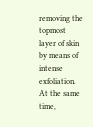removing the topmost layer of skin by means of intense exfoliation. At the same time,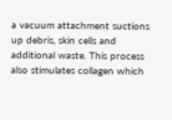a vacuum attachment suctions up debris, skin cells and additional waste. This process also stimulates collagen which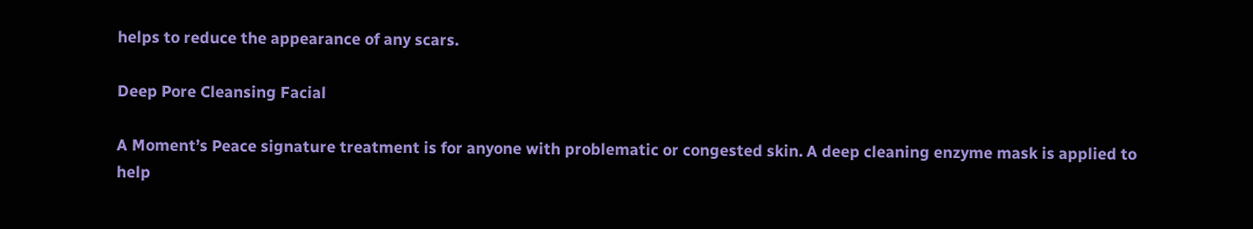helps to reduce the appearance of any scars.

Deep Pore Cleansing Facial

A Moment’s Peace signature treatment is for anyone with problematic or congested skin. A deep cleaning enzyme mask is applied to help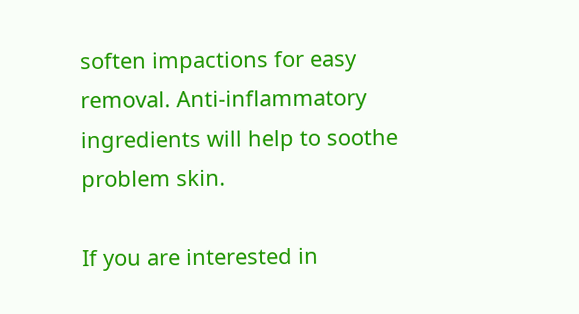soften impactions for easy removal. Anti-inflammatory ingredients will help to soothe problem skin.

If you are interested in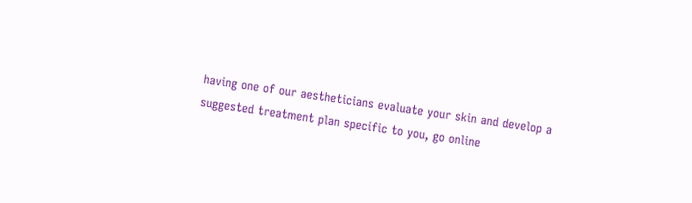having one of our aestheticians evaluate your skin and develop a suggested treatment plan specific to you, go online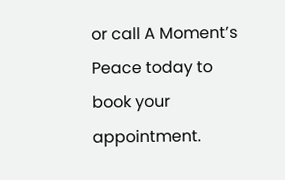or call A Moment’s Peace today to book your appointment.